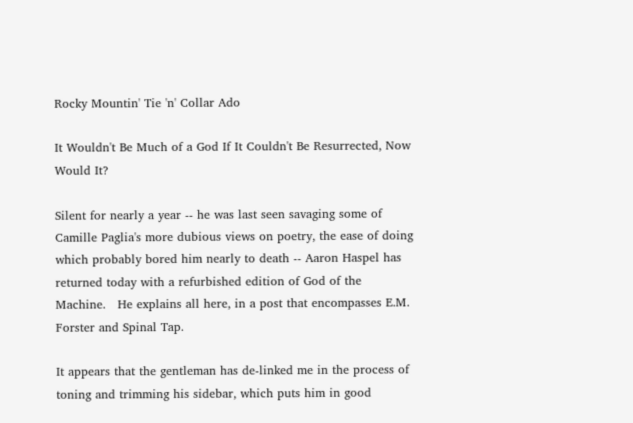Rocky Mountin' Tie 'n' Collar Ado

It Wouldn't Be Much of a God If It Couldn't Be Resurrected, Now Would It?

Silent for nearly a year -- he was last seen savaging some of Camille Paglia's more dubious views on poetry, the ease of doing which probably bored him nearly to death -- Aaron Haspel has returned today with a refurbished edition of God of the Machine.   He explains all here, in a post that encompasses E.M. Forster and Spinal Tap.

It appears that the gentleman has de-linked me in the process of toning and trimming his sidebar, which puts him in good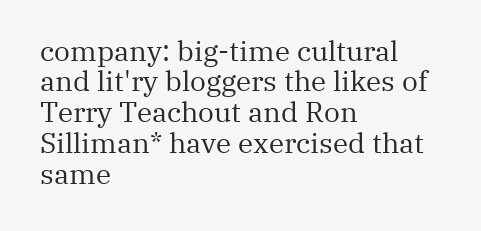company: big-time cultural and lit'ry bloggers the likes of Terry Teachout and Ron Silliman* have exercised that same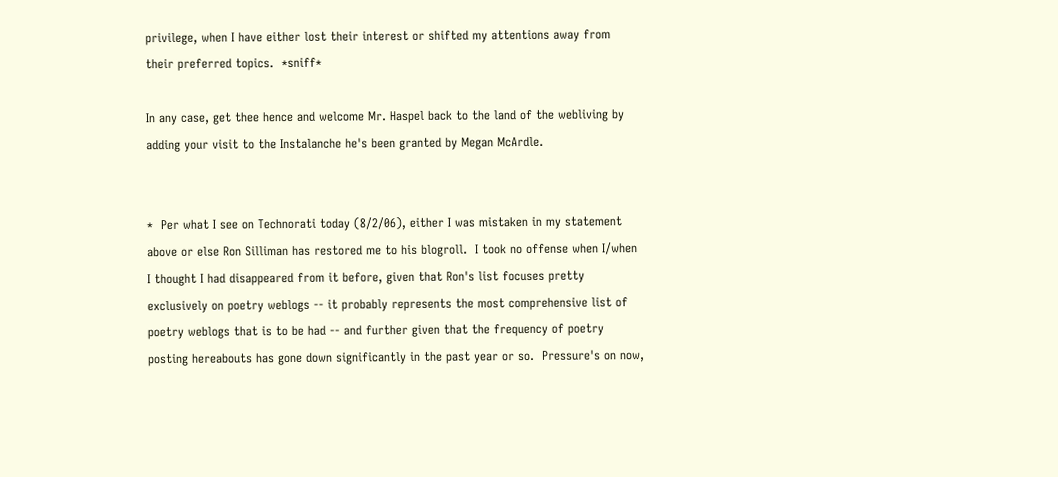privilege, when I have either lost their interest or shifted my attentions away from their preferred topics.  *sniff*

In any case, get thee hence and welcome Mr. Haspel back to the land of the webliving by adding your visit to the Instalanche he's been granted by Megan McArdle.


*  Per what I see on Technorati today (8/2/06), either I was mistaken in my statement above or else Ron Silliman has restored me to his blogroll.  I took no offense when I/when I thought I had disappeared from it before, given that Ron's list focuses pretty exclusively on poetry weblogs -- it probably represents the most comprehensive list of poetry weblogs that is to be had -- and further given that the frequency of poetry posting hereabouts has gone down significantly in the past year or so.  Pressure's on now,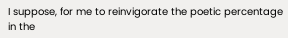I suppose, for me to reinvigorate the poetic percentage in the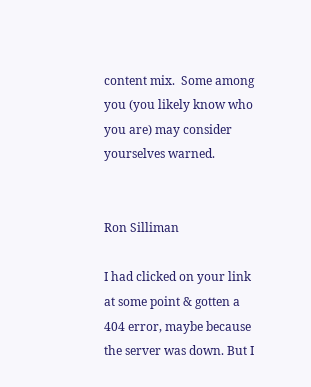content mix.  Some among you (you likely know who you are) may consider yourselves warned.


Ron Silliman

I had clicked on your link at some point & gotten a 404 error, maybe because the server was down. But I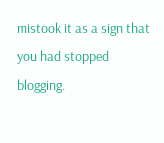mistook it as a sign that you had stopped blogging.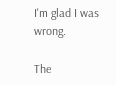I'm glad I was wrong.

The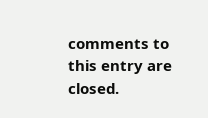comments to this entry are closed.